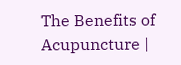The Benefits of Acupuncture |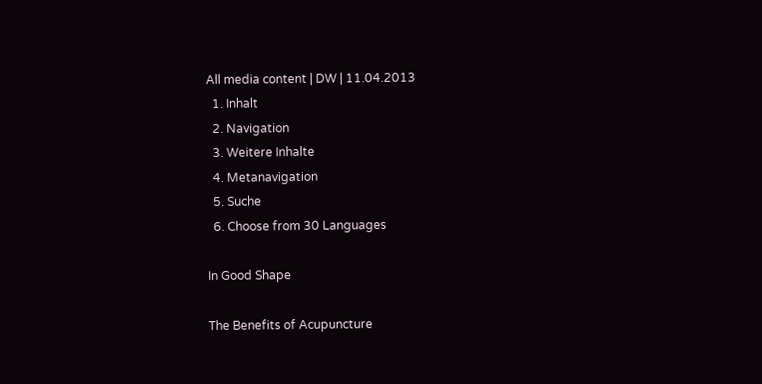All media content | DW | 11.04.2013
  1. Inhalt
  2. Navigation
  3. Weitere Inhalte
  4. Metanavigation
  5. Suche
  6. Choose from 30 Languages

In Good Shape

The Benefits of Acupuncture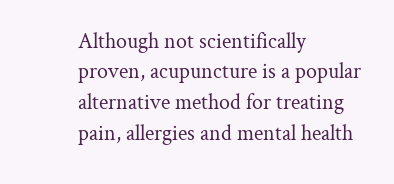Although not scientifically proven, acupuncture is a popular alternative method for treating pain, allergies and mental health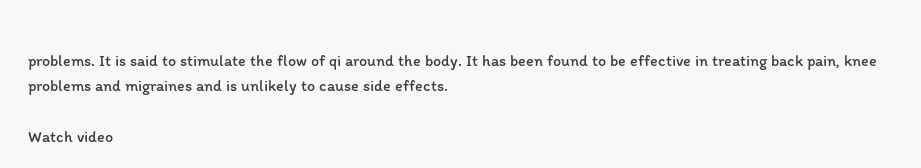problems. It is said to stimulate the flow of qi around the body. It has been found to be effective in treating back pain, knee problems and migraines and is unlikely to cause side effects.

Watch video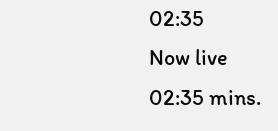02:35
Now live
02:35 mins.